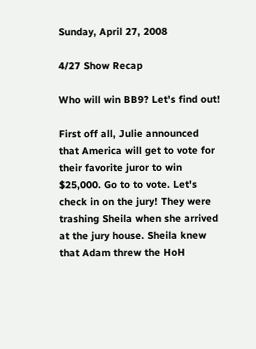Sunday, April 27, 2008

4/27 Show Recap

Who will win BB9? Let's find out!

First off all, Julie announced that America will get to vote for their favorite juror to win $25,000. Go to to vote. Let's check in on the jury! They were trashing Sheila when she arrived at the jury house. Sheila knew that Adam threw the HoH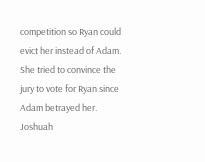competition so Ryan could evict her instead of Adam. She tried to convince the jury to vote for Ryan since Adam betrayed her. Joshuah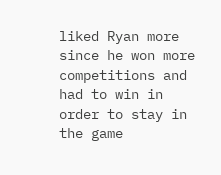liked Ryan more since he won more competitions and had to win in order to stay in the game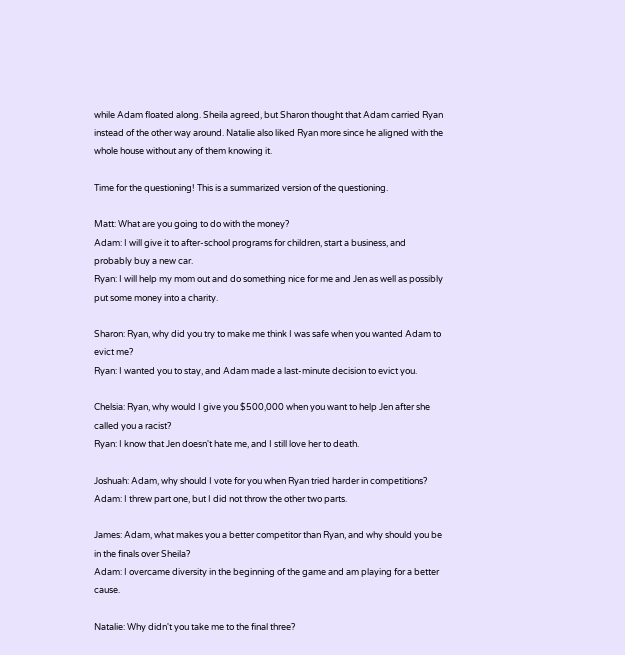while Adam floated along. Sheila agreed, but Sharon thought that Adam carried Ryan instead of the other way around. Natalie also liked Ryan more since he aligned with the whole house without any of them knowing it.

Time for the questioning! This is a summarized version of the questioning.

Matt: What are you going to do with the money?
Adam: I will give it to after-school programs for children, start a business, and probably buy a new car.
Ryan: I will help my mom out and do something nice for me and Jen as well as possibly put some money into a charity.

Sharon: Ryan, why did you try to make me think I was safe when you wanted Adam to evict me?
Ryan: I wanted you to stay, and Adam made a last-minute decision to evict you.

Chelsia: Ryan, why would I give you $500,000 when you want to help Jen after she called you a racist?
Ryan: I know that Jen doesn't hate me, and I still love her to death.

Joshuah: Adam, why should I vote for you when Ryan tried harder in competitions?
Adam: I threw part one, but I did not throw the other two parts.

James: Adam, what makes you a better competitor than Ryan, and why should you be in the finals over Sheila?
Adam: I overcame diversity in the beginning of the game and am playing for a better cause.

Natalie: Why didn't you take me to the final three?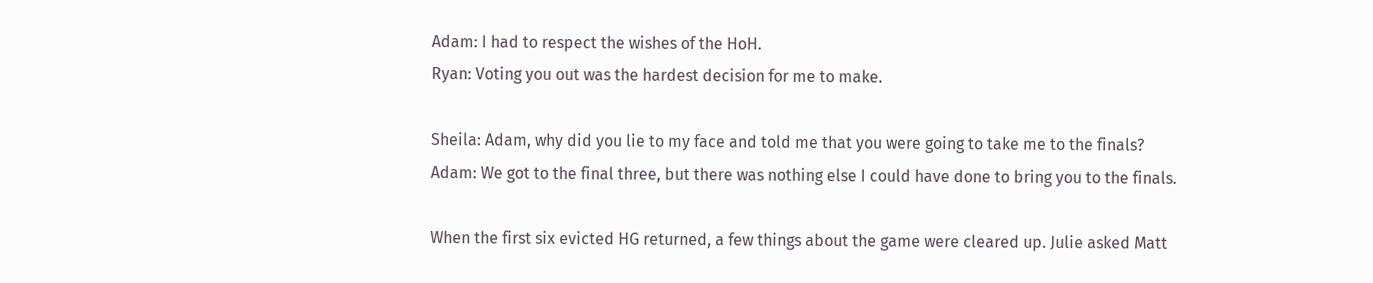Adam: I had to respect the wishes of the HoH.
Ryan: Voting you out was the hardest decision for me to make.

Sheila: Adam, why did you lie to my face and told me that you were going to take me to the finals?
Adam: We got to the final three, but there was nothing else I could have done to bring you to the finals.

When the first six evicted HG returned, a few things about the game were cleared up. Julie asked Matt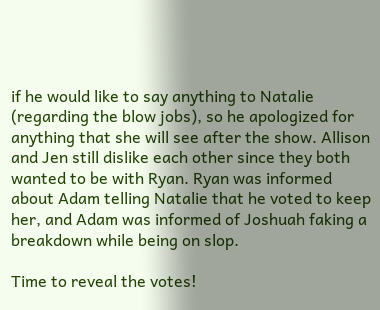if he would like to say anything to Natalie (regarding the blow jobs), so he apologized for anything that she will see after the show. Allison and Jen still dislike each other since they both wanted to be with Ryan. Ryan was informed about Adam telling Natalie that he voted to keep her, and Adam was informed of Joshuah faking a breakdown while being on slop.

Time to reveal the votes!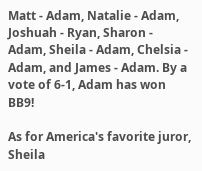Matt - Adam, Natalie - Adam, Joshuah - Ryan, Sharon - Adam, Sheila - Adam, Chelsia - Adam, and James - Adam. By a vote of 6-1, Adam has won BB9!

As for America's favorite juror, Sheila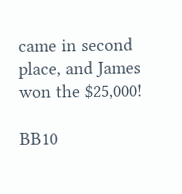came in second place, and James won the $25,000!

BB10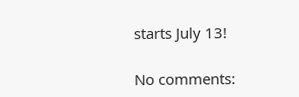starts July 13!

No comments: